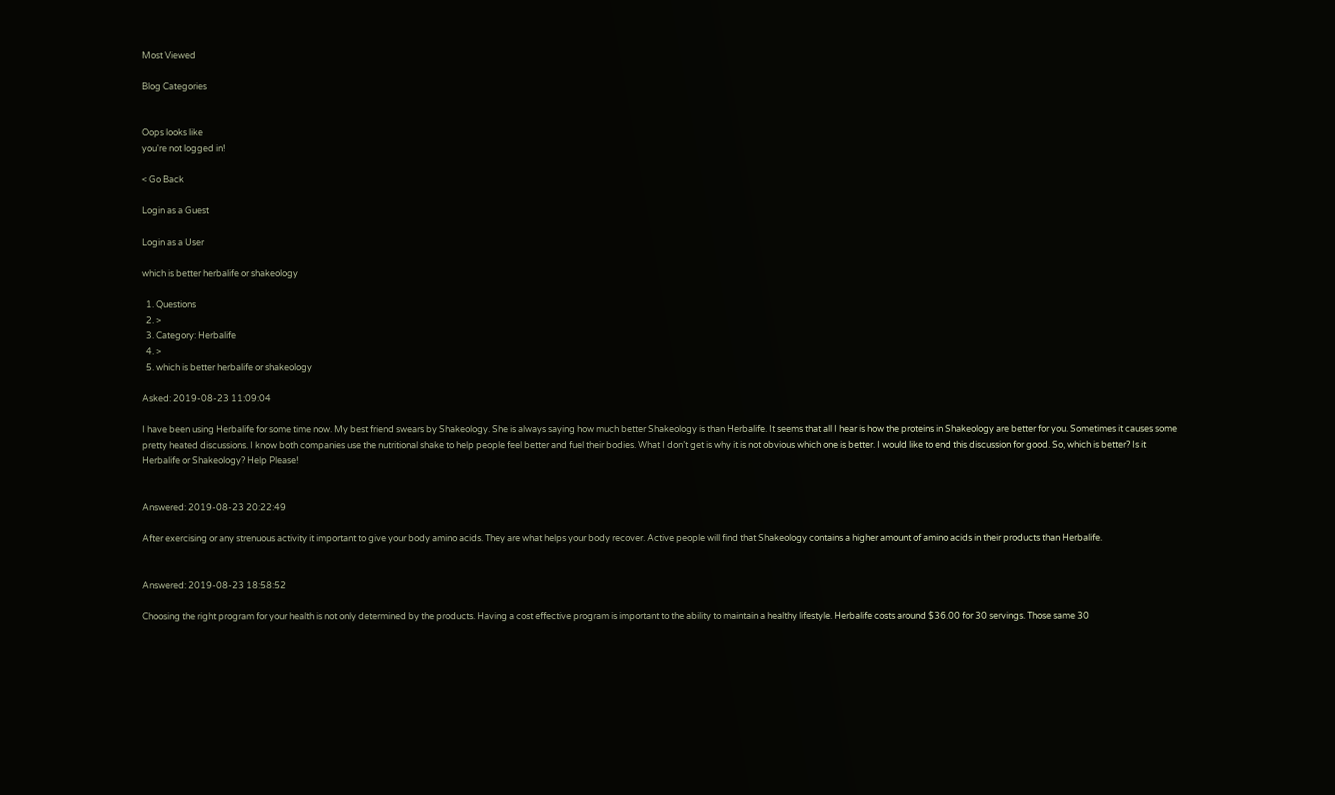Most Viewed

Blog Categories


Oops looks like
you're not logged in!

< Go Back

Login as a Guest

Login as a User

which is better herbalife or shakeology

  1. Questions
  2. >
  3. Category: Herbalife
  4. >
  5. which is better herbalife or shakeology

Asked: 2019-08-23 11:09:04

I have been using Herbalife for some time now. My best friend swears by Shakeology. She is always saying how much better Shakeology is than Herbalife. It seems that all I hear is how the proteins in Shakeology are better for you. Sometimes it causes some pretty heated discussions. I know both companies use the nutritional shake to help people feel better and fuel their bodies. What I don’t get is why it is not obvious which one is better. I would like to end this discussion for good. So, which is better? Is it Herbalife or Shakeology? Help Please!


Answered: 2019-08-23 20:22:49

After exercising or any strenuous activity it important to give your body amino acids. They are what helps your body recover. Active people will find that Shakeology contains a higher amount of amino acids in their products than Herbalife.


Answered: 2019-08-23 18:58:52

Choosing the right program for your health is not only determined by the products. Having a cost effective program is important to the ability to maintain a healthy lifestyle. Herbalife costs around $36.00 for 30 servings. Those same 30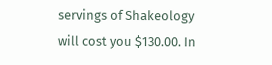servings of Shakeology will cost you $130.00. In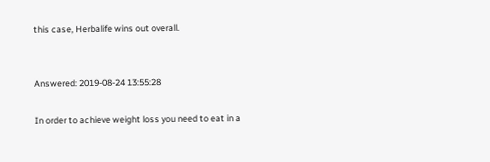this case, Herbalife wins out overall.


Answered: 2019-08-24 13:55:28

In order to achieve weight loss you need to eat in a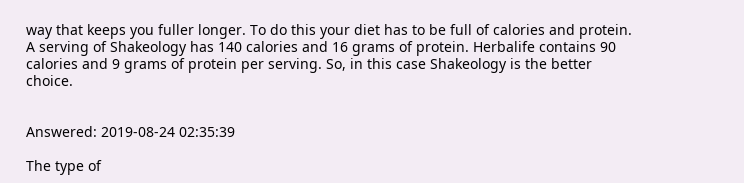way that keeps you fuller longer. To do this your diet has to be full of calories and protein. A serving of Shakeology has 140 calories and 16 grams of protein. Herbalife contains 90 calories and 9 grams of protein per serving. So, in this case Shakeology is the better choice.


Answered: 2019-08-24 02:35:39

The type of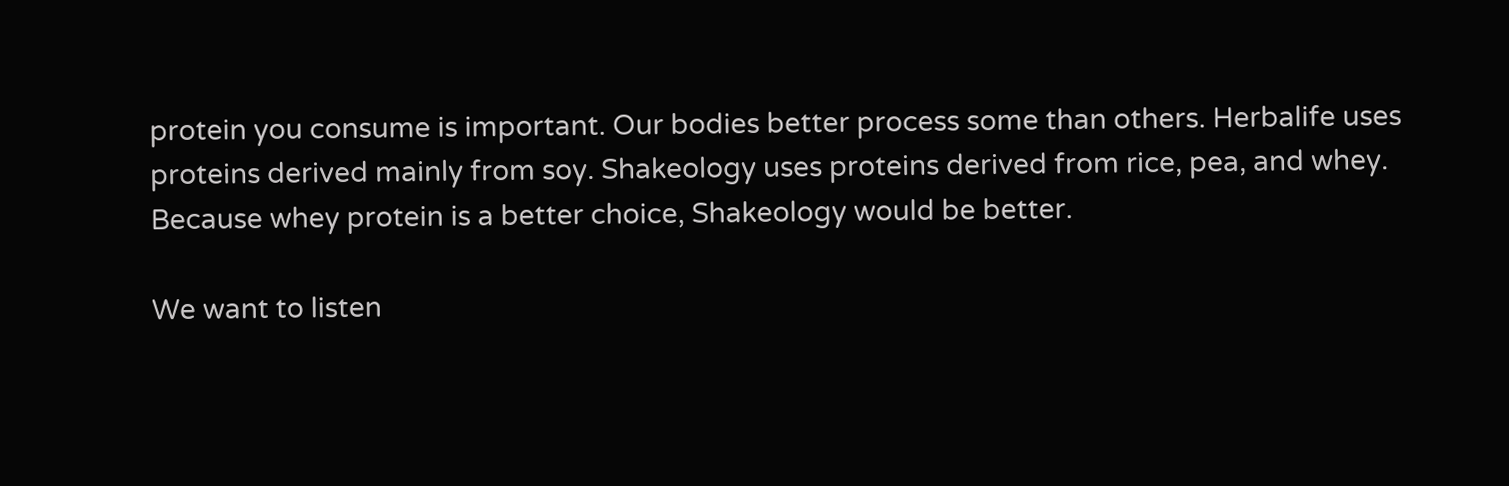protein you consume is important. Our bodies better process some than others. Herbalife uses proteins derived mainly from soy. Shakeology uses proteins derived from rice, pea, and whey. Because whey protein is a better choice, Shakeology would be better.

We want to listen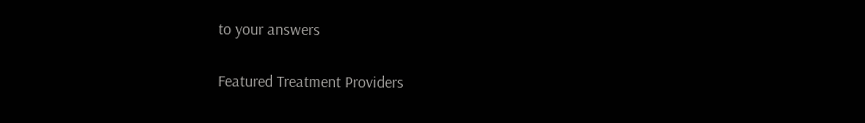to your answers

Featured Treatment Providers